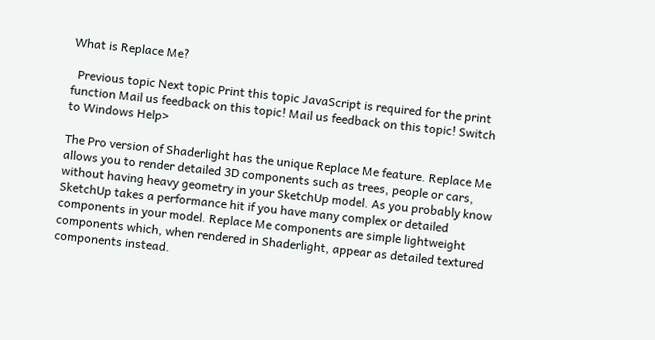What is Replace Me?

  Previous topic Next topic Print this topic JavaScript is required for the print function Mail us feedback on this topic! Mail us feedback on this topic! Switch to Windows Help>

The Pro version of Shaderlight has the unique Replace Me feature. Replace Me allows you to render detailed 3D components such as trees, people or cars, without having heavy geometry in your SketchUp model. As you probably know SketchUp takes a performance hit if you have many complex or detailed components in your model. Replace Me components are simple lightweight components which, when rendered in Shaderlight, appear as detailed textured components instead.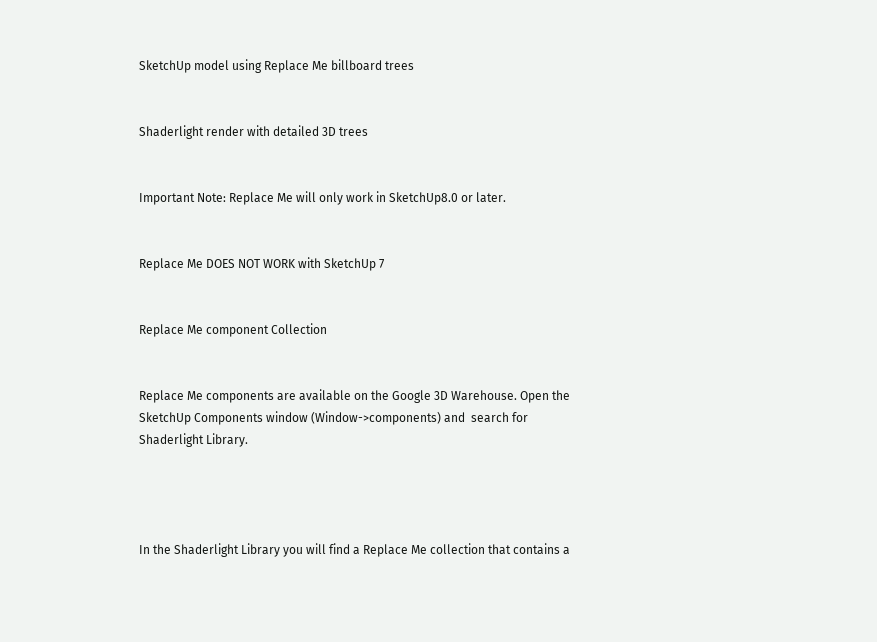SketchUp model using Replace Me billboard trees


Shaderlight render with detailed 3D trees


Important Note: Replace Me will only work in SketchUp8.0 or later.


Replace Me DOES NOT WORK with SketchUp 7


Replace Me component Collection


Replace Me components are available on the Google 3D Warehouse. Open the SketchUp Components window (Window->components) and  search for Shaderlight Library.




In the Shaderlight Library you will find a Replace Me collection that contains a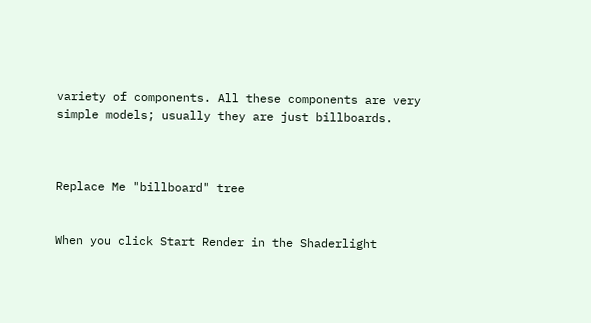variety of components. All these components are very simple models; usually they are just billboards.



Replace Me "billboard" tree


When you click Start Render in the Shaderlight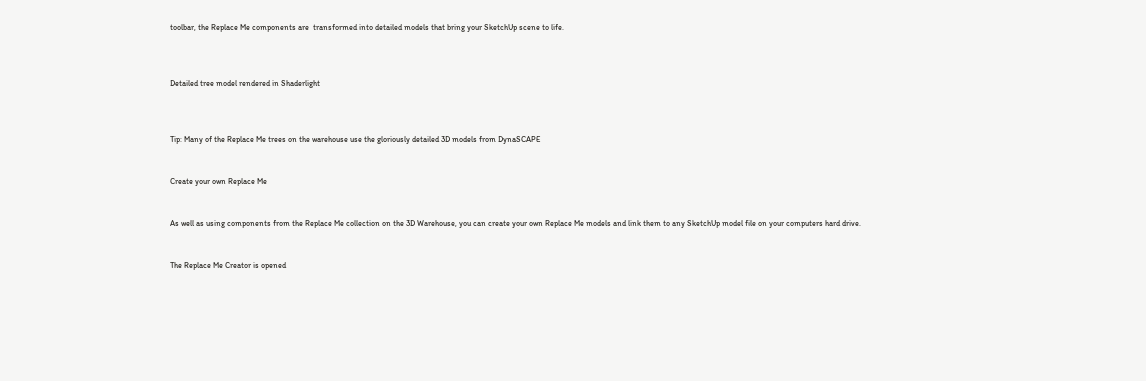toolbar, the Replace Me components are  transformed into detailed models that bring your SketchUp scene to life.



Detailed tree model rendered in Shaderlight



Tip: Many of the Replace Me trees on the warehouse use the gloriously detailed 3D models from DynaSCAPE


Create your own Replace Me


As well as using components from the Replace Me collection on the 3D Warehouse, you can create your own Replace Me models and link them to any SketchUp model file on your computers hard drive.


The Replace Me Creator is opened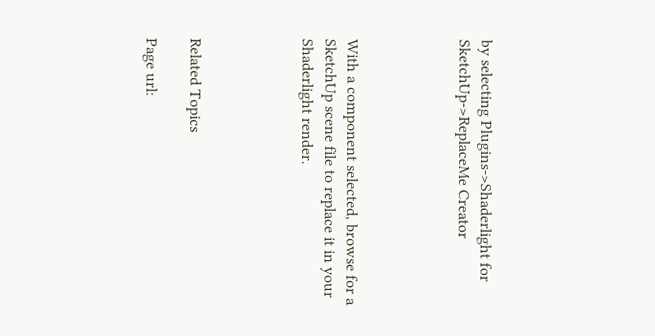by selecting Plugins->Shaderlight for SketchUp->ReplaceMe Creator




With a component selected, browse for a SketchUp scene file to replace it in your Shaderlight render.




Related Topics

Page url: